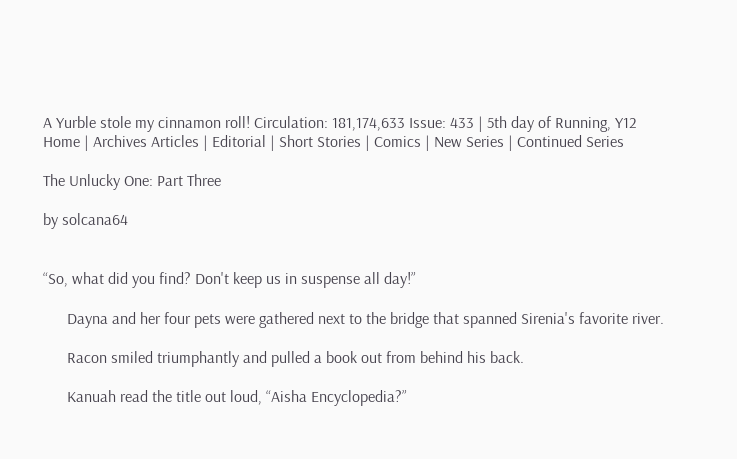A Yurble stole my cinnamon roll! Circulation: 181,174,633 Issue: 433 | 5th day of Running, Y12
Home | Archives Articles | Editorial | Short Stories | Comics | New Series | Continued Series

The Unlucky One: Part Three

by solcana64


“So, what did you find? Don't keep us in suspense all day!”

      Dayna and her four pets were gathered next to the bridge that spanned Sirenia's favorite river.

      Racon smiled triumphantly and pulled a book out from behind his back.

      Kanuah read the title out loud, “Aisha Encyclopedia?”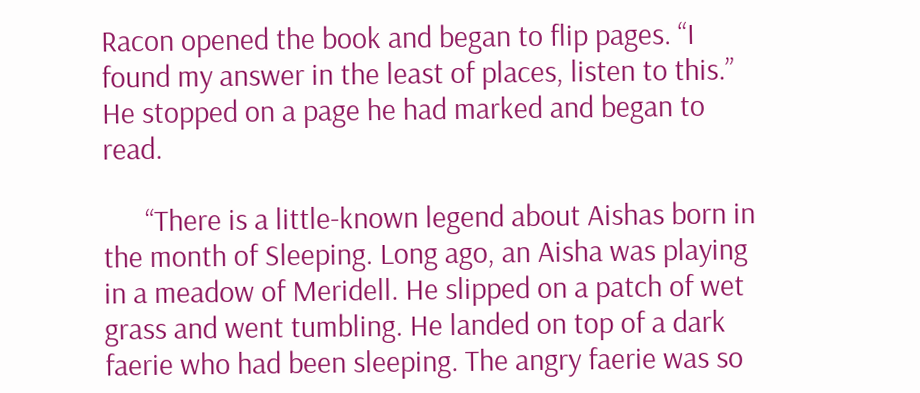Racon opened the book and began to flip pages. “I found my answer in the least of places, listen to this.” He stopped on a page he had marked and began to read.

      “There is a little-known legend about Aishas born in the month of Sleeping. Long ago, an Aisha was playing in a meadow of Meridell. He slipped on a patch of wet grass and went tumbling. He landed on top of a dark faerie who had been sleeping. The angry faerie was so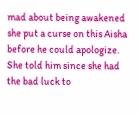mad about being awakened she put a curse on this Aisha before he could apologize. She told him since she had the bad luck to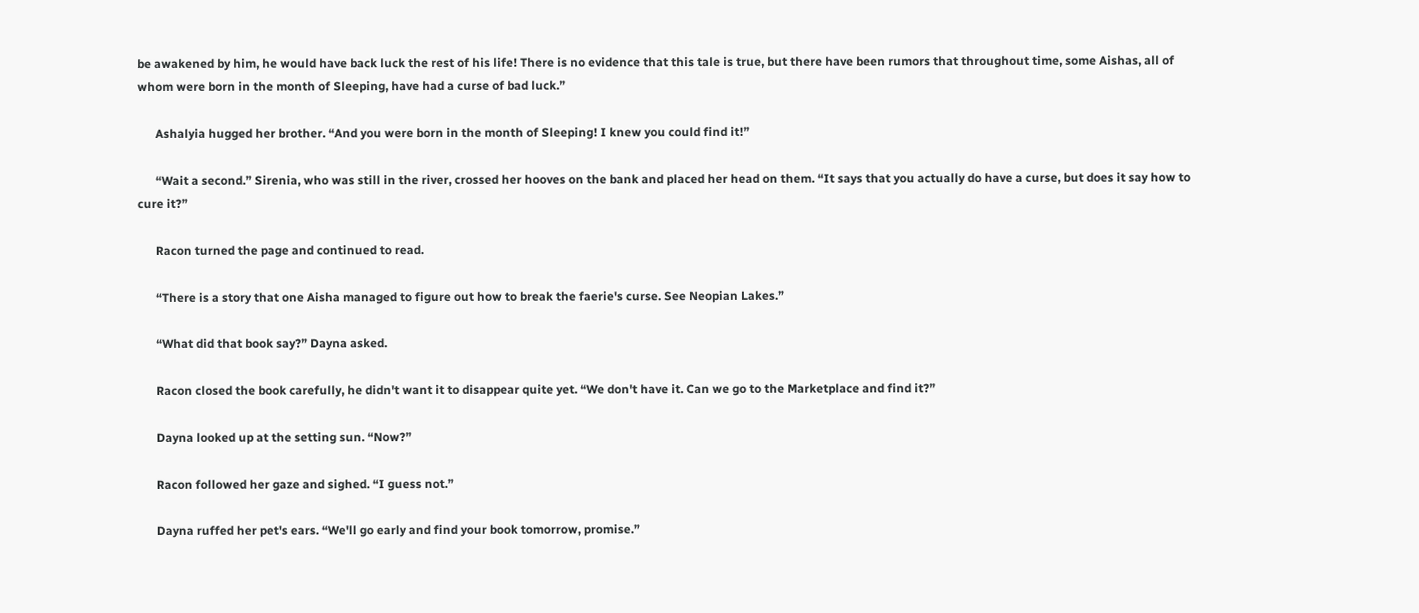be awakened by him, he would have back luck the rest of his life! There is no evidence that this tale is true, but there have been rumors that throughout time, some Aishas, all of whom were born in the month of Sleeping, have had a curse of bad luck.”

      Ashalyia hugged her brother. “And you were born in the month of Sleeping! I knew you could find it!”

      “Wait a second.” Sirenia, who was still in the river, crossed her hooves on the bank and placed her head on them. “It says that you actually do have a curse, but does it say how to cure it?”

      Racon turned the page and continued to read.

      “There is a story that one Aisha managed to figure out how to break the faerie's curse. See Neopian Lakes.”

      “What did that book say?” Dayna asked.

      Racon closed the book carefully, he didn't want it to disappear quite yet. “We don't have it. Can we go to the Marketplace and find it?”

      Dayna looked up at the setting sun. “Now?”

      Racon followed her gaze and sighed. “I guess not.”

      Dayna ruffed her pet's ears. “We'll go early and find your book tomorrow, promise.”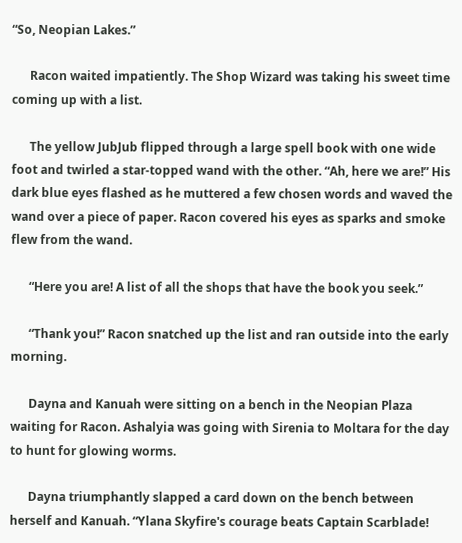“So, Neopian Lakes.”

      Racon waited impatiently. The Shop Wizard was taking his sweet time coming up with a list.

      The yellow JubJub flipped through a large spell book with one wide foot and twirled a star-topped wand with the other. “Ah, here we are!” His dark blue eyes flashed as he muttered a few chosen words and waved the wand over a piece of paper. Racon covered his eyes as sparks and smoke flew from the wand.

      “Here you are! A list of all the shops that have the book you seek.”

      “Thank you!” Racon snatched up the list and ran outside into the early morning.

      Dayna and Kanuah were sitting on a bench in the Neopian Plaza waiting for Racon. Ashalyia was going with Sirenia to Moltara for the day to hunt for glowing worms.

      Dayna triumphantly slapped a card down on the bench between herself and Kanuah. “Ylana Skyfire's courage beats Captain Scarblade!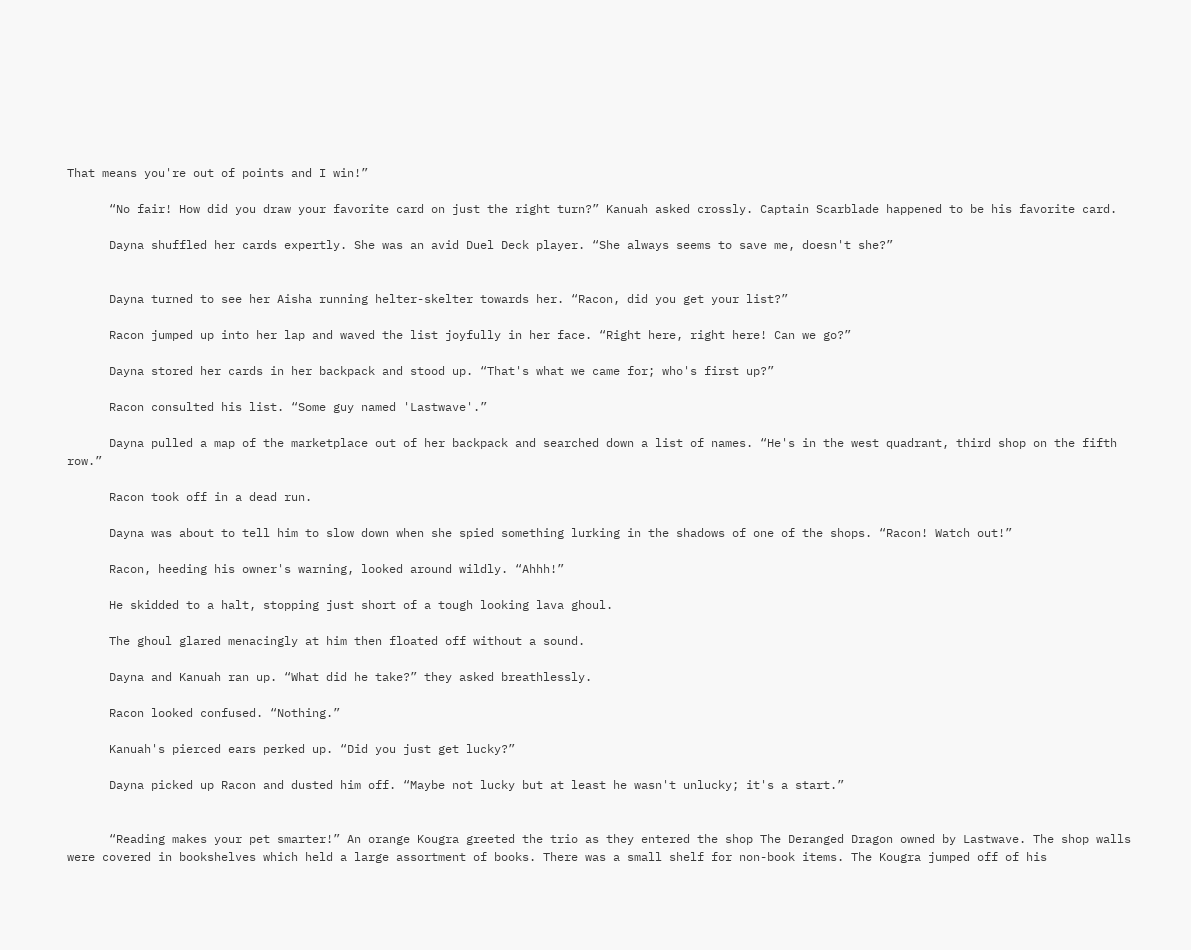That means you're out of points and I win!”

      “No fair! How did you draw your favorite card on just the right turn?” Kanuah asked crossly. Captain Scarblade happened to be his favorite card.

      Dayna shuffled her cards expertly. She was an avid Duel Deck player. “She always seems to save me, doesn't she?”


      Dayna turned to see her Aisha running helter-skelter towards her. “Racon, did you get your list?”

      Racon jumped up into her lap and waved the list joyfully in her face. “Right here, right here! Can we go?”

      Dayna stored her cards in her backpack and stood up. “That's what we came for; who's first up?”

      Racon consulted his list. “Some guy named 'Lastwave'.”

      Dayna pulled a map of the marketplace out of her backpack and searched down a list of names. “He's in the west quadrant, third shop on the fifth row.”

      Racon took off in a dead run.

      Dayna was about to tell him to slow down when she spied something lurking in the shadows of one of the shops. “Racon! Watch out!”

      Racon, heeding his owner's warning, looked around wildly. “Ahhh!”

      He skidded to a halt, stopping just short of a tough looking lava ghoul.

      The ghoul glared menacingly at him then floated off without a sound.

      Dayna and Kanuah ran up. “What did he take?” they asked breathlessly.

      Racon looked confused. “Nothing.”

      Kanuah's pierced ears perked up. “Did you just get lucky?”

      Dayna picked up Racon and dusted him off. “Maybe not lucky but at least he wasn't unlucky; it's a start.”


      “Reading makes your pet smarter!” An orange Kougra greeted the trio as they entered the shop The Deranged Dragon owned by Lastwave. The shop walls were covered in bookshelves which held a large assortment of books. There was a small shelf for non-book items. The Kougra jumped off of his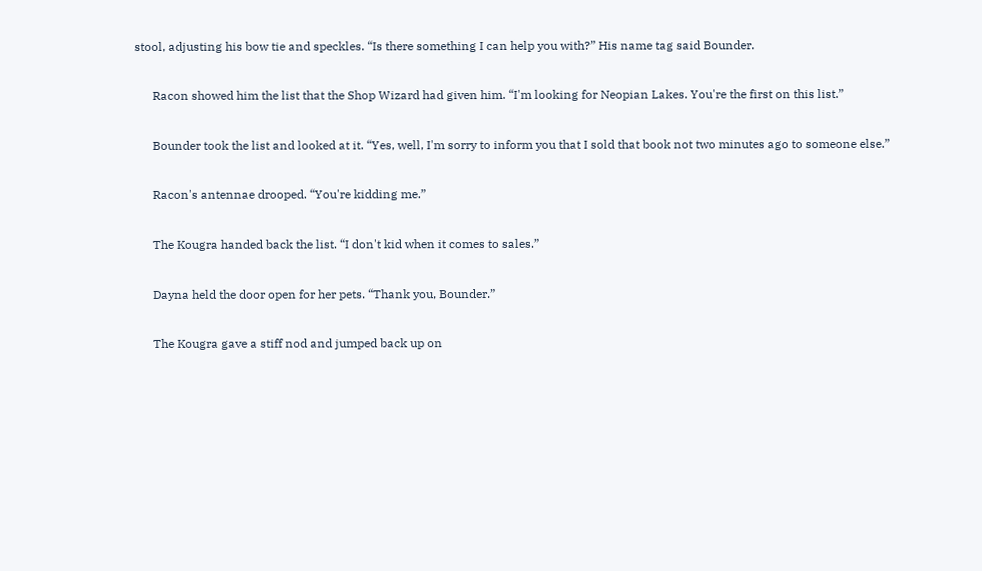stool, adjusting his bow tie and speckles. “Is there something I can help you with?” His name tag said Bounder.

      Racon showed him the list that the Shop Wizard had given him. “I'm looking for Neopian Lakes. You're the first on this list.”

      Bounder took the list and looked at it. “Yes, well, I'm sorry to inform you that I sold that book not two minutes ago to someone else.”

      Racon's antennae drooped. “You're kidding me.”

      The Kougra handed back the list. “I don't kid when it comes to sales.”

      Dayna held the door open for her pets. “Thank you, Bounder.”

      The Kougra gave a stiff nod and jumped back up on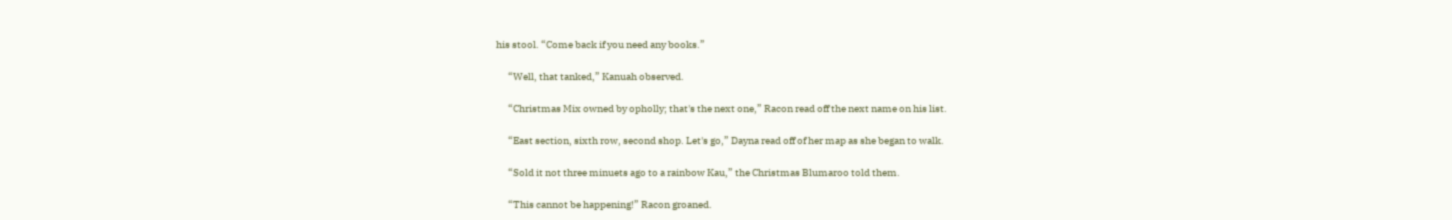his stool. “Come back if you need any books.”

      “Well, that tanked,” Kanuah observed.

      “Christmas Mix owned by opholly; that's the next one,” Racon read off the next name on his list.

      “East section, sixth row, second shop. Let's go,” Dayna read off of her map as she began to walk.

      “Sold it not three minuets ago to a rainbow Kau,” the Christmas Blumaroo told them.

      “This cannot be happening!” Racon groaned.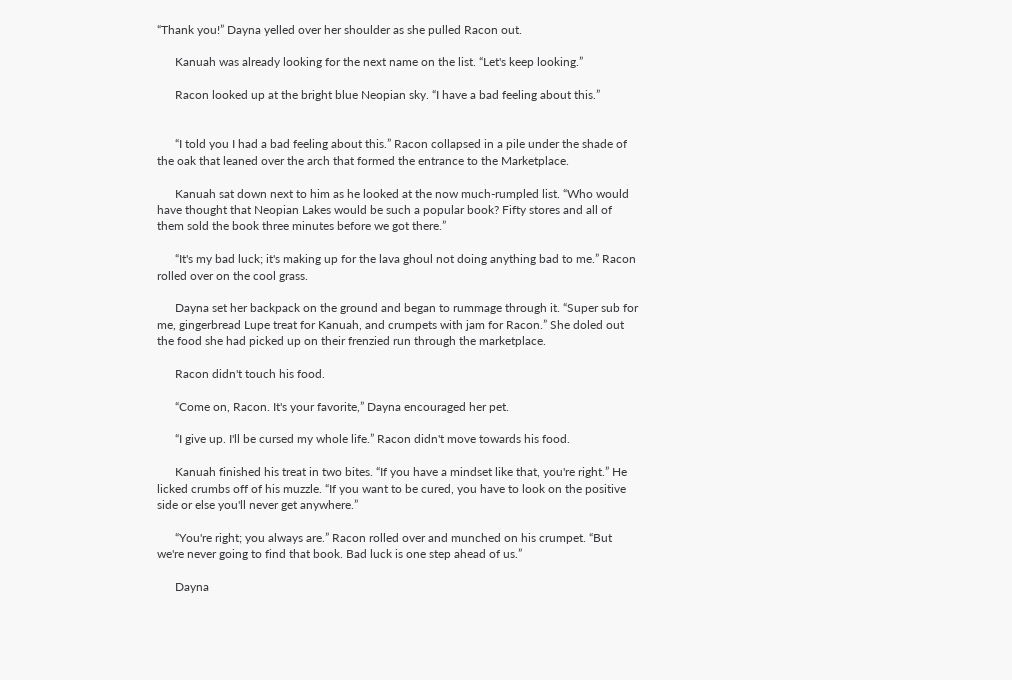“Thank you!” Dayna yelled over her shoulder as she pulled Racon out.

      Kanuah was already looking for the next name on the list. “Let's keep looking.”

      Racon looked up at the bright blue Neopian sky. “I have a bad feeling about this.”


      “I told you I had a bad feeling about this.” Racon collapsed in a pile under the shade of the oak that leaned over the arch that formed the entrance to the Marketplace.

      Kanuah sat down next to him as he looked at the now much-rumpled list. “Who would have thought that Neopian Lakes would be such a popular book? Fifty stores and all of them sold the book three minutes before we got there.”

      “It's my bad luck; it's making up for the lava ghoul not doing anything bad to me.” Racon rolled over on the cool grass.

      Dayna set her backpack on the ground and began to rummage through it. “Super sub for me, gingerbread Lupe treat for Kanuah, and crumpets with jam for Racon.” She doled out the food she had picked up on their frenzied run through the marketplace.

      Racon didn't touch his food.

      “Come on, Racon. It's your favorite,” Dayna encouraged her pet.

      “I give up. I'll be cursed my whole life.” Racon didn't move towards his food.

      Kanuah finished his treat in two bites. “If you have a mindset like that, you're right.” He licked crumbs off of his muzzle. “If you want to be cured, you have to look on the positive side or else you'll never get anywhere.”

      “You're right; you always are.” Racon rolled over and munched on his crumpet. “But we're never going to find that book. Bad luck is one step ahead of us.”

      Dayna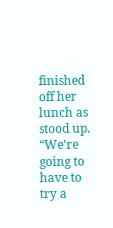finished off her lunch as stood up. “We're going to have to try a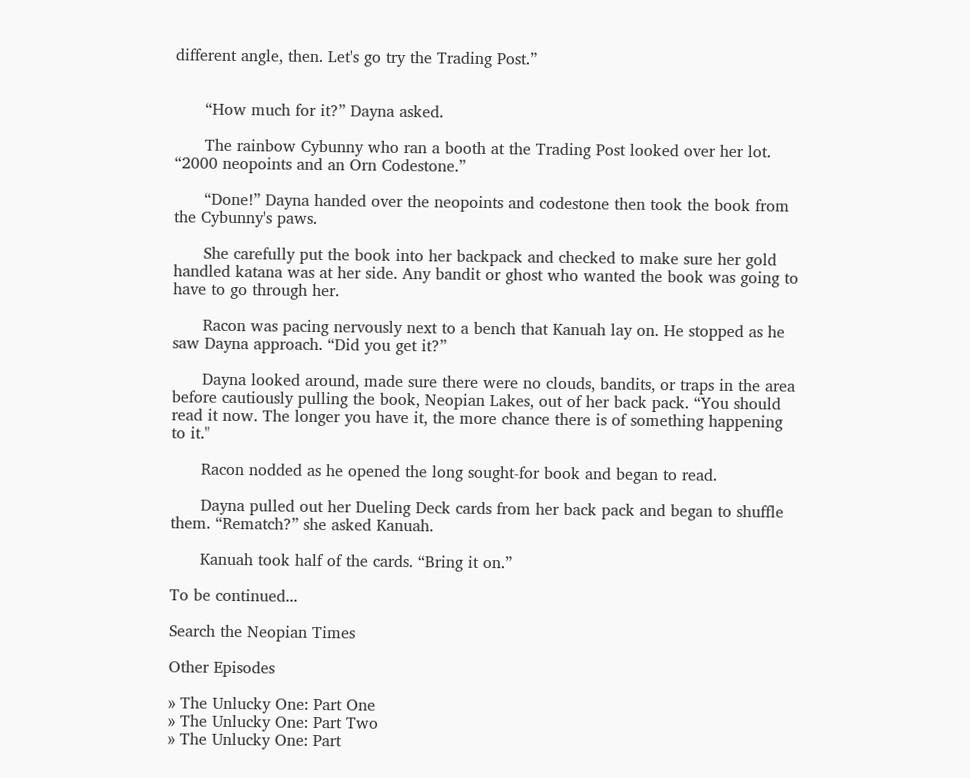different angle, then. Let's go try the Trading Post.”


      “How much for it?” Dayna asked.

      The rainbow Cybunny who ran a booth at the Trading Post looked over her lot. “2000 neopoints and an Orn Codestone.”

      “Done!” Dayna handed over the neopoints and codestone then took the book from the Cybunny's paws.

      She carefully put the book into her backpack and checked to make sure her gold handled katana was at her side. Any bandit or ghost who wanted the book was going to have to go through her.

      Racon was pacing nervously next to a bench that Kanuah lay on. He stopped as he saw Dayna approach. “Did you get it?”

      Dayna looked around, made sure there were no clouds, bandits, or traps in the area before cautiously pulling the book, Neopian Lakes, out of her back pack. “You should read it now. The longer you have it, the more chance there is of something happening to it."

      Racon nodded as he opened the long sought-for book and began to read.

      Dayna pulled out her Dueling Deck cards from her back pack and began to shuffle them. “Rematch?” she asked Kanuah.

      Kanuah took half of the cards. “Bring it on.”

To be continued...

Search the Neopian Times

Other Episodes

» The Unlucky One: Part One
» The Unlucky One: Part Two
» The Unlucky One: Part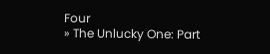Four
» The Unlucky One: Part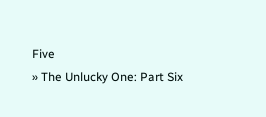Five
» The Unlucky One: Part Six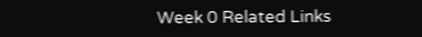Week 0 Related Links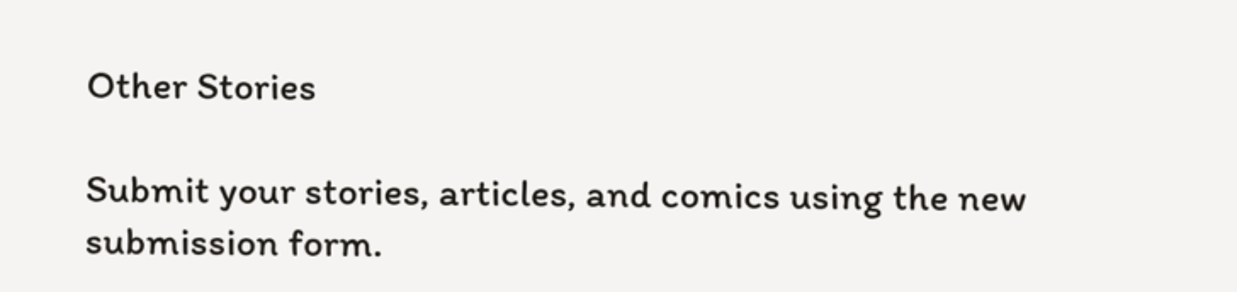Other Stories

Submit your stories, articles, and comics using the new submission form.